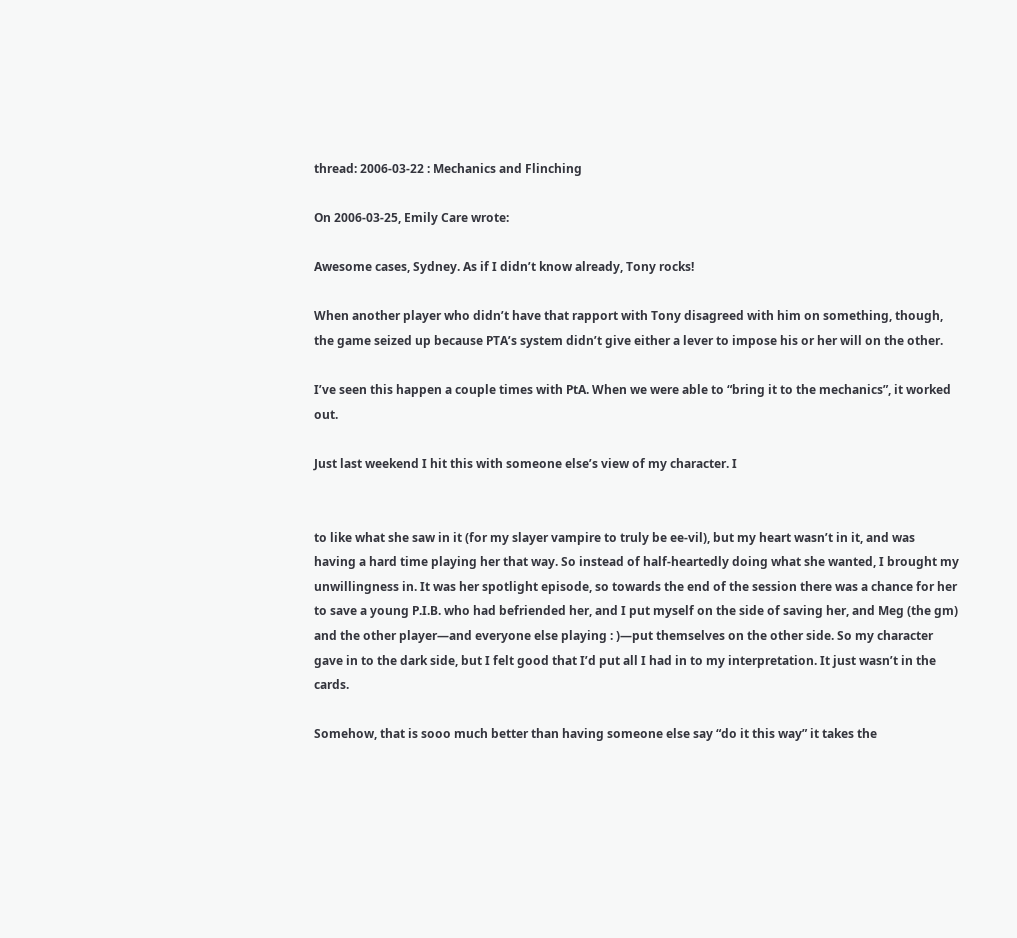thread: 2006-03-22 : Mechanics and Flinching

On 2006-03-25, Emily Care wrote:

Awesome cases, Sydney. As if I didn’t know already, Tony rocks!

When another player who didn’t have that rapport with Tony disagreed with him on something, though, the game seized up because PTA’s system didn’t give either a lever to impose his or her will on the other.

I’ve seen this happen a couple times with PtA. When we were able to “bring it to the mechanics”, it worked out.

Just last weekend I hit this with someone else’s view of my character. I


to like what she saw in it (for my slayer vampire to truly be ee-vil), but my heart wasn’t in it, and was having a hard time playing her that way. So instead of half-heartedly doing what she wanted, I brought my unwillingness in. It was her spotlight episode, so towards the end of the session there was a chance for her to save a young P.I.B. who had befriended her, and I put myself on the side of saving her, and Meg (the gm) and the other player—and everyone else playing : )—put themselves on the other side. So my character gave in to the dark side, but I felt good that I’d put all I had in to my interpretation. It just wasn’t in the cards.

Somehow, that is sooo much better than having someone else say “do it this way” it takes the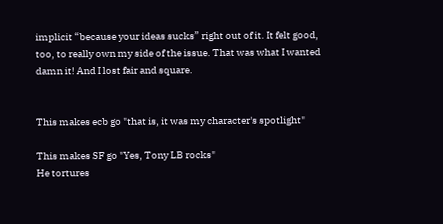implicit “because your ideas sucks” right out of it. It felt good, too, to really own my side of the issue. That was what I wanted damn it! And I lost fair and square.


This makes ecb go "that is, it was my character's spotlight"

This makes SF go "Yes, Tony LB rocks"
He tortures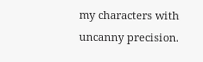my characters with uncanny precision.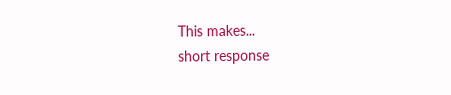This makes...
short response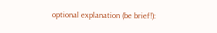optional explanation (be brief!):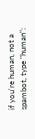if you're human, not a spambot, type "human":